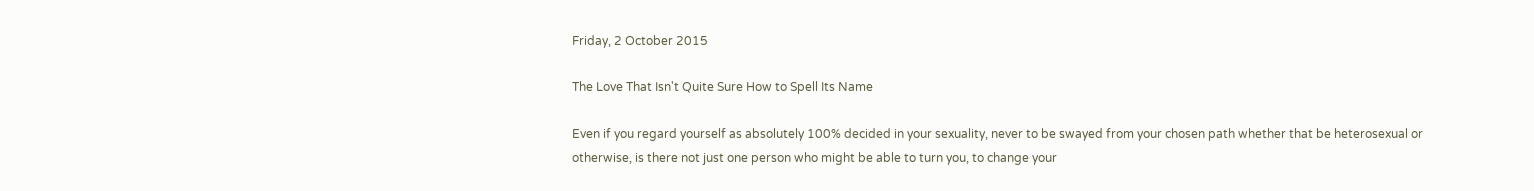Friday, 2 October 2015

The Love That Isn't Quite Sure How to Spell Its Name

Even if you regard yourself as absolutely 100% decided in your sexuality, never to be swayed from your chosen path whether that be heterosexual or otherwise, is there not just one person who might be able to turn you, to change your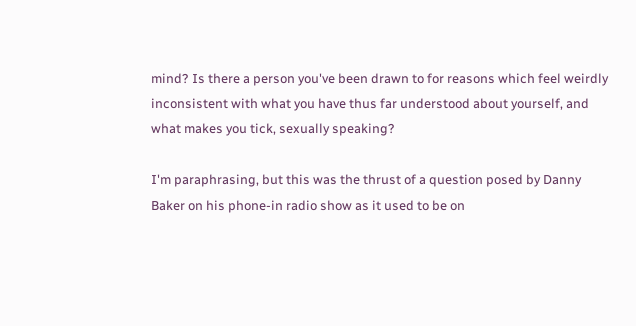mind? Is there a person you've been drawn to for reasons which feel weirdly inconsistent with what you have thus far understood about yourself, and what makes you tick, sexually speaking?

I'm paraphrasing, but this was the thrust of a question posed by Danny Baker on his phone-in radio show as it used to be on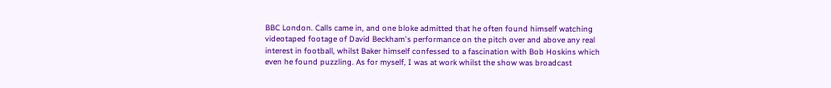BBC London. Calls came in, and one bloke admitted that he often found himself watching videotaped footage of David Beckham's performance on the pitch over and above any real interest in football, whilst Baker himself confessed to a fascination with Bob Hoskins which even he found puzzling. As for myself, I was at work whilst the show was broadcast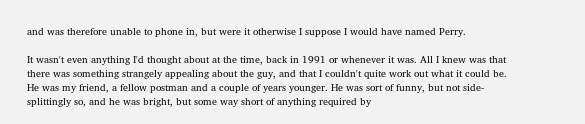and was therefore unable to phone in, but were it otherwise I suppose I would have named Perry.

It wasn't even anything I'd thought about at the time, back in 1991 or whenever it was. All I knew was that there was something strangely appealing about the guy, and that I couldn't quite work out what it could be. He was my friend, a fellow postman and a couple of years younger. He was sort of funny, but not side-splittingly so, and he was bright, but some way short of anything required by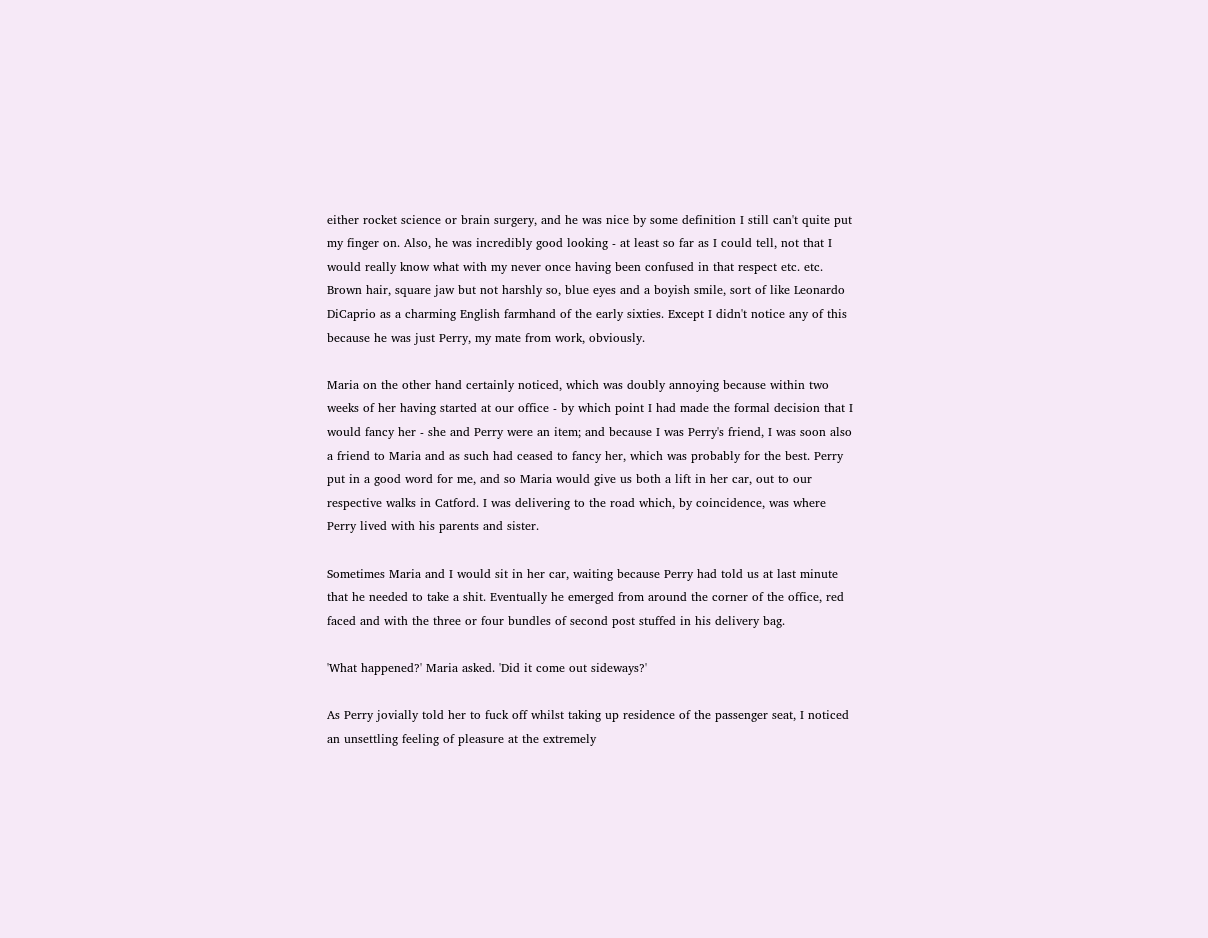either rocket science or brain surgery, and he was nice by some definition I still can't quite put my finger on. Also, he was incredibly good looking - at least so far as I could tell, not that I would really know what with my never once having been confused in that respect etc. etc. Brown hair, square jaw but not harshly so, blue eyes and a boyish smile, sort of like Leonardo DiCaprio as a charming English farmhand of the early sixties. Except I didn't notice any of this because he was just Perry, my mate from work, obviously.

Maria on the other hand certainly noticed, which was doubly annoying because within two weeks of her having started at our office - by which point I had made the formal decision that I would fancy her - she and Perry were an item; and because I was Perry's friend, I was soon also a friend to Maria and as such had ceased to fancy her, which was probably for the best. Perry put in a good word for me, and so Maria would give us both a lift in her car, out to our respective walks in Catford. I was delivering to the road which, by coincidence, was where Perry lived with his parents and sister.

Sometimes Maria and I would sit in her car, waiting because Perry had told us at last minute that he needed to take a shit. Eventually he emerged from around the corner of the office, red faced and with the three or four bundles of second post stuffed in his delivery bag.

'What happened?' Maria asked. 'Did it come out sideways?'

As Perry jovially told her to fuck off whilst taking up residence of the passenger seat, I noticed an unsettling feeling of pleasure at the extremely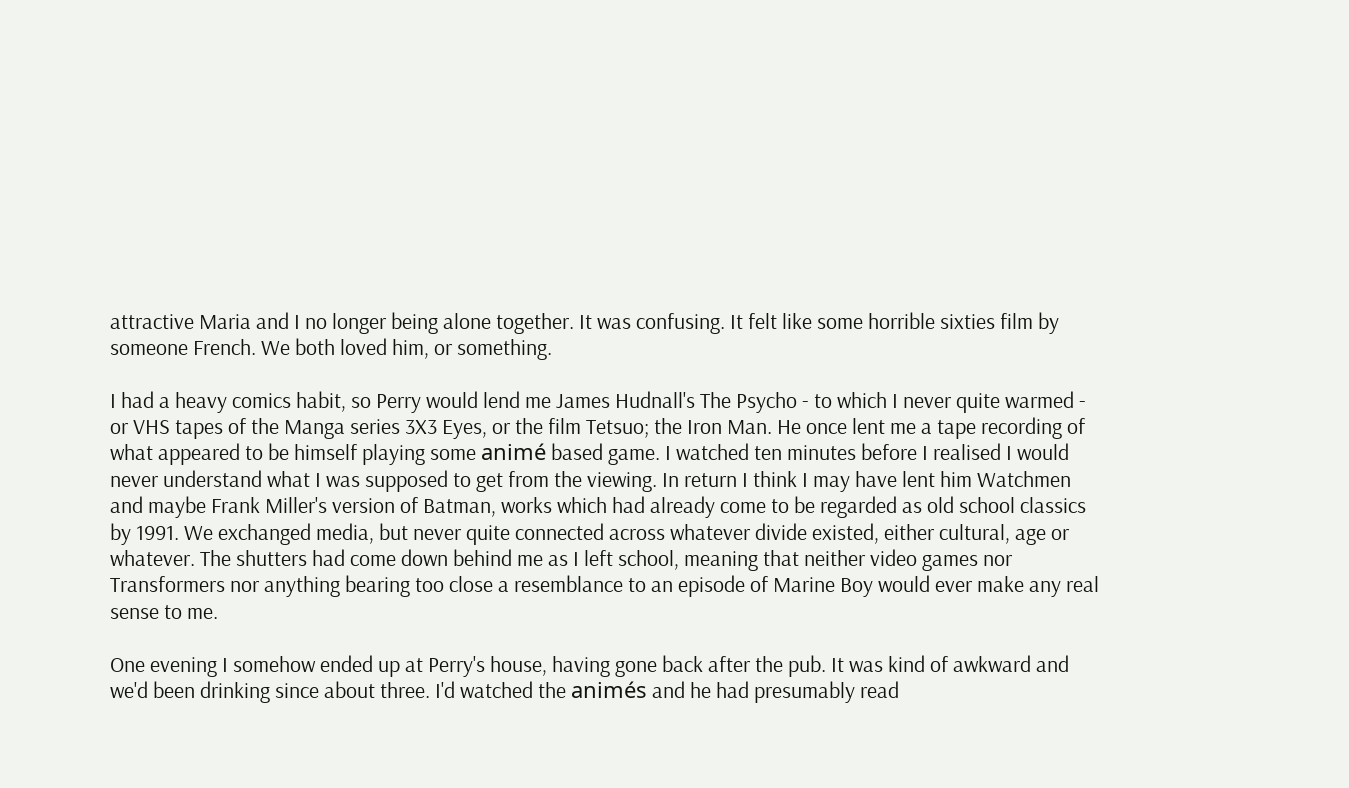attractive Maria and I no longer being alone together. It was confusing. It felt like some horrible sixties film by someone French. We both loved him, or something.

I had a heavy comics habit, so Perry would lend me James Hudnall's The Psycho - to which I never quite warmed - or VHS tapes of the Manga series 3X3 Eyes, or the film Tetsuo; the Iron Man. He once lent me a tape recording of what appeared to be himself playing some animé based game. I watched ten minutes before I realised I would never understand what I was supposed to get from the viewing. In return I think I may have lent him Watchmen and maybe Frank Miller's version of Batman, works which had already come to be regarded as old school classics by 1991. We exchanged media, but never quite connected across whatever divide existed, either cultural, age or whatever. The shutters had come down behind me as I left school, meaning that neither video games nor Transformers nor anything bearing too close a resemblance to an episode of Marine Boy would ever make any real sense to me.

One evening I somehow ended up at Perry's house, having gone back after the pub. It was kind of awkward and we'd been drinking since about three. I'd watched the animés and he had presumably read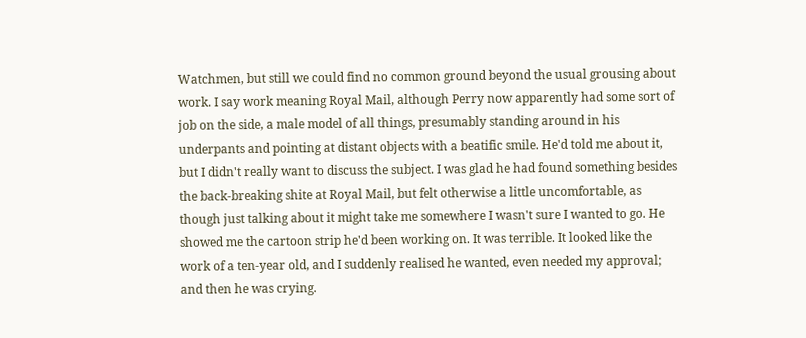Watchmen, but still we could find no common ground beyond the usual grousing about work. I say work meaning Royal Mail, although Perry now apparently had some sort of job on the side, a male model of all things, presumably standing around in his underpants and pointing at distant objects with a beatific smile. He'd told me about it, but I didn't really want to discuss the subject. I was glad he had found something besides the back-breaking shite at Royal Mail, but felt otherwise a little uncomfortable, as though just talking about it might take me somewhere I wasn't sure I wanted to go. He showed me the cartoon strip he'd been working on. It was terrible. It looked like the work of a ten-year old, and I suddenly realised he wanted, even needed my approval; and then he was crying.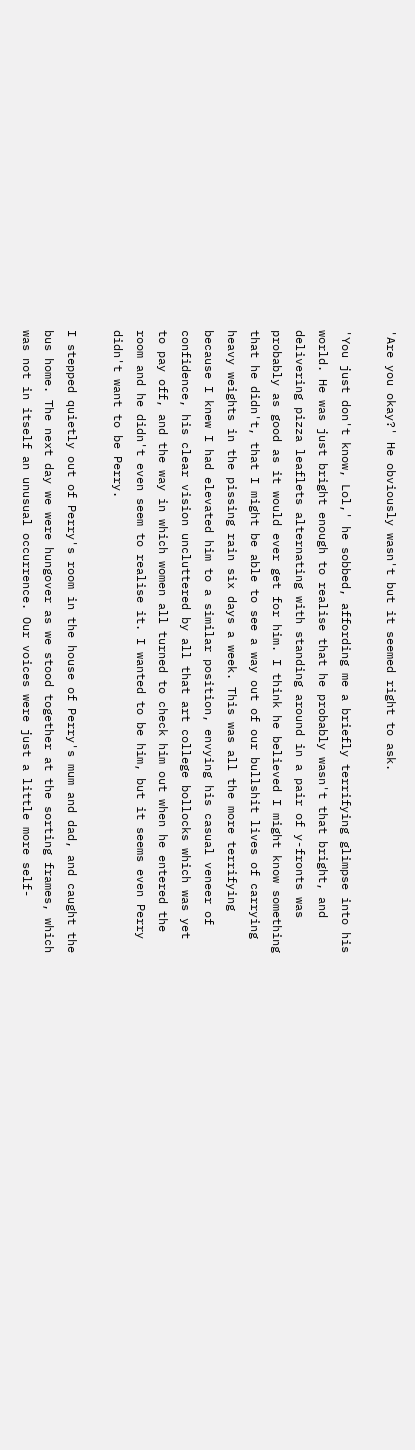'Are you okay?' He obviously wasn't but it seemed right to ask.

'You just don't know, Lol,' he sobbed, affording me a briefly terrifying glimpse into his world. He was just bright enough to realise that he probably wasn't that bright, and delivering pizza leaflets alternating with standing around in a pair of y-fronts was probably as good as it would ever get for him. I think he believed I might know something that he didn't, that I might be able to see a way out of our bullshit lives of carrying heavy weights in the pissing rain six days a week. This was all the more terrifying because I knew I had elevated him to a similar position, envying his casual veneer of confidence, his clear vision uncluttered by all that art college bollocks which was yet to pay off, and the way in which women all turned to check him out when he entered the room and he didn't even seem to realise it. I wanted to be him, but it seems even Perry didn't want to be Perry.

I stepped quietly out of Perry's room in the house of Perry's mum and dad, and caught the bus home. The next day we were hungover as we stood together at the sorting frames, which was not in itself an unusual occurrence. Our voices were just a little more self-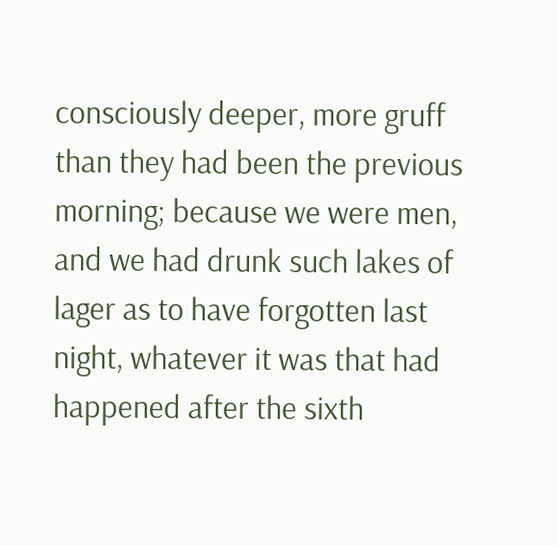consciously deeper, more gruff than they had been the previous morning; because we were men, and we had drunk such lakes of lager as to have forgotten last night, whatever it was that had happened after the sixth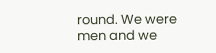round. We were men and we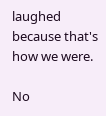laughed because that's how we were.

No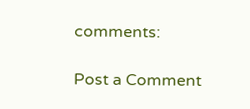comments:

Post a Comment